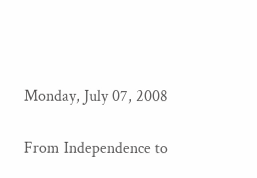Monday, July 07, 2008

From Independence to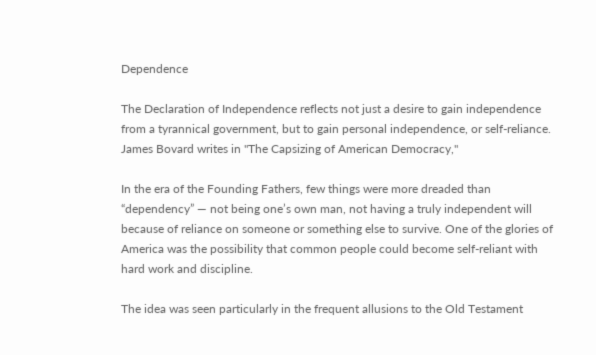Dependence

The Declaration of Independence reflects not just a desire to gain independence from a tyrannical government, but to gain personal independence, or self-reliance. James Bovard writes in "The Capsizing of American Democracy,"

In the era of the Founding Fathers, few things were more dreaded than “dependency” — not being one’s own man, not having a truly independent will because of reliance on someone or something else to survive. One of the glories of America was the possibility that common people could become self-reliant with hard work and discipline.

The idea was seen particularly in the frequent allusions to the Old Testament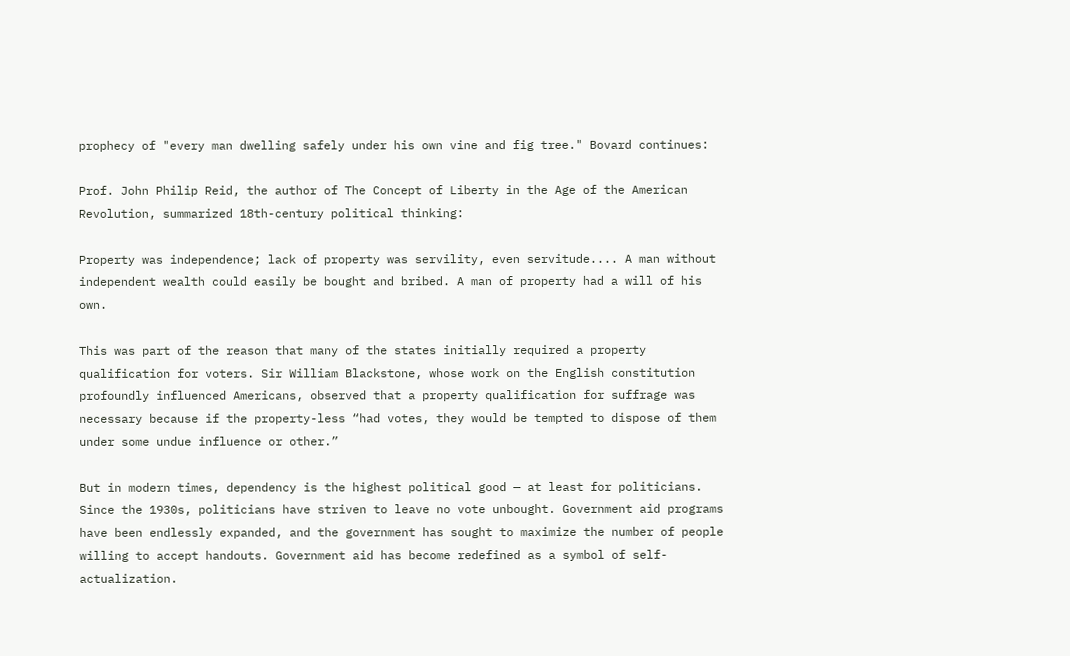prophecy of "every man dwelling safely under his own vine and fig tree." Bovard continues:

Prof. John Philip Reid, the author of The Concept of Liberty in the Age of the American Revolution, summarized 18th-century political thinking:

Property was independence; lack of property was servility, even servitude.... A man without independent wealth could easily be bought and bribed. A man of property had a will of his own.

This was part of the reason that many of the states initially required a property qualification for voters. Sir William Blackstone, whose work on the English constitution profoundly influenced Americans, observed that a property qualification for suffrage was necessary because if the property-less “had votes, they would be tempted to dispose of them under some undue influence or other.”

But in modern times, dependency is the highest political good — at least for politicians. Since the 1930s, politicians have striven to leave no vote unbought. Government aid programs have been endlessly expanded, and the government has sought to maximize the number of people willing to accept handouts. Government aid has become redefined as a symbol of self-actualization.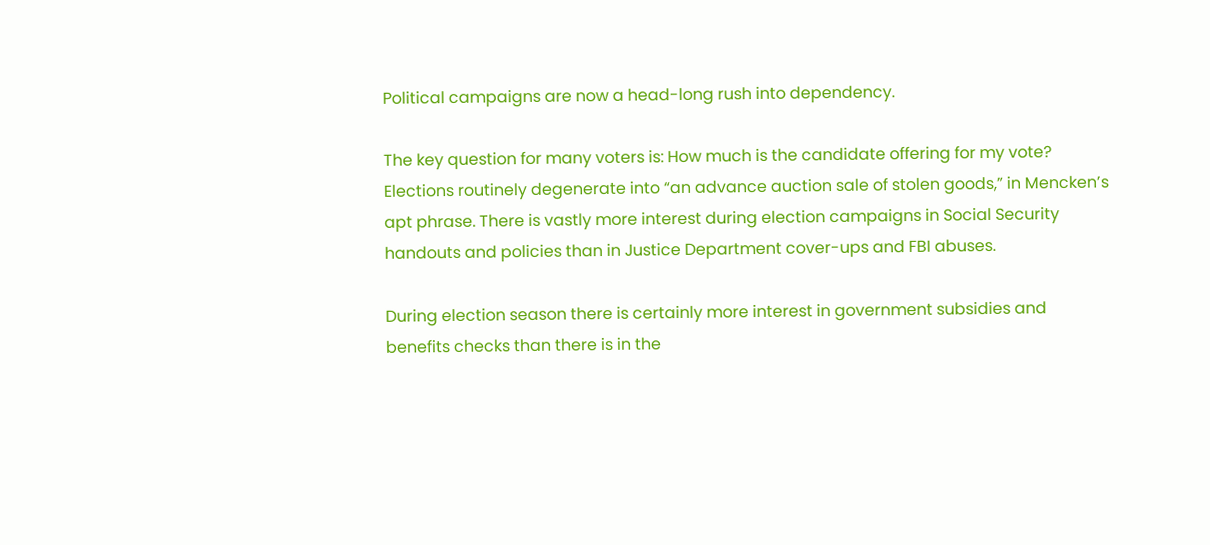Political campaigns are now a head-long rush into dependency.

The key question for many voters is: How much is the candidate offering for my vote? Elections routinely degenerate into “an advance auction sale of stolen goods,” in Mencken’s apt phrase. There is vastly more interest during election campaigns in Social Security handouts and policies than in Justice Department cover-ups and FBI abuses.

During election season there is certainly more interest in government subsidies and benefits checks than there is in the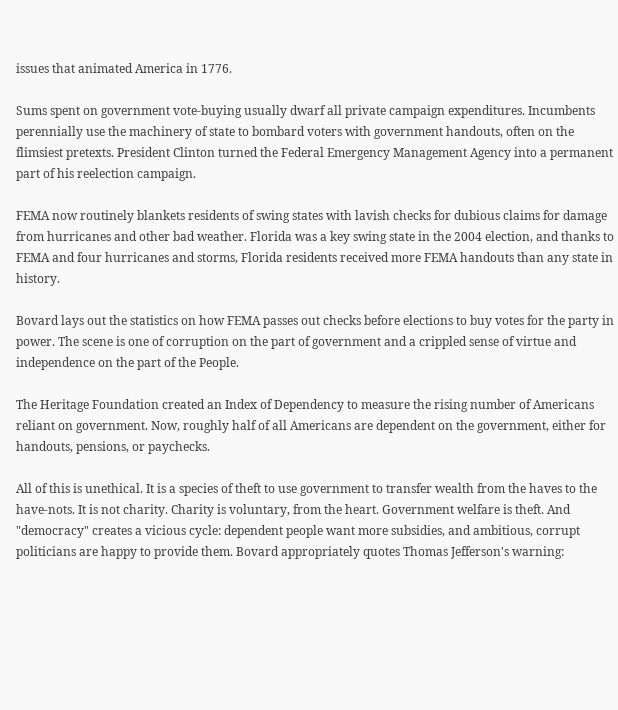issues that animated America in 1776.

Sums spent on government vote-buying usually dwarf all private campaign expenditures. Incumbents perennially use the machinery of state to bombard voters with government handouts, often on the flimsiest pretexts. President Clinton turned the Federal Emergency Management Agency into a permanent part of his reelection campaign.

FEMA now routinely blankets residents of swing states with lavish checks for dubious claims for damage from hurricanes and other bad weather. Florida was a key swing state in the 2004 election, and thanks to FEMA and four hurricanes and storms, Florida residents received more FEMA handouts than any state in history.

Bovard lays out the statistics on how FEMA passes out checks before elections to buy votes for the party in power. The scene is one of corruption on the part of government and a crippled sense of virtue and independence on the part of the People.

The Heritage Foundation created an Index of Dependency to measure the rising number of Americans reliant on government. Now, roughly half of all Americans are dependent on the government, either for handouts, pensions, or paychecks.

All of this is unethical. It is a species of theft to use government to transfer wealth from the haves to the have-nots. It is not charity. Charity is voluntary, from the heart. Government welfare is theft. And "democracy" creates a vicious cycle: dependent people want more subsidies, and ambitious, corrupt politicians are happy to provide them. Bovard appropriately quotes Thomas Jefferson's warning: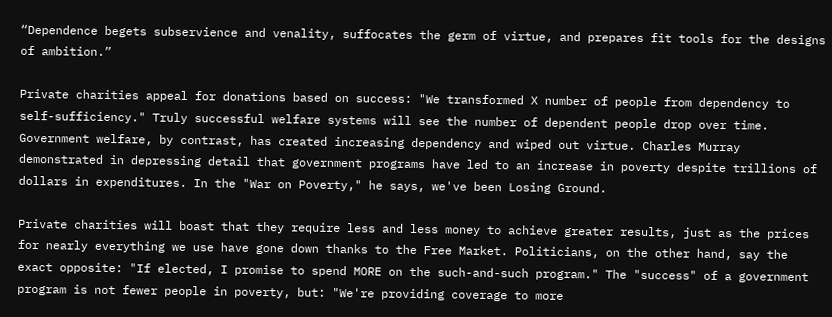“Dependence begets subservience and venality, suffocates the germ of virtue, and prepares fit tools for the designs of ambition.”

Private charities appeal for donations based on success: "We transformed X number of people from dependency to self-sufficiency." Truly successful welfare systems will see the number of dependent people drop over time. Government welfare, by contrast, has created increasing dependency and wiped out virtue. Charles Murray demonstrated in depressing detail that government programs have led to an increase in poverty despite trillions of dollars in expenditures. In the "War on Poverty," he says, we've been Losing Ground.

Private charities will boast that they require less and less money to achieve greater results, just as the prices for nearly everything we use have gone down thanks to the Free Market. Politicians, on the other hand, say the exact opposite: "If elected, I promise to spend MORE on the such-and-such program." The "success" of a government program is not fewer people in poverty, but: "We're providing coverage to more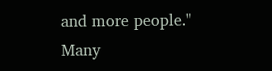and more people." Many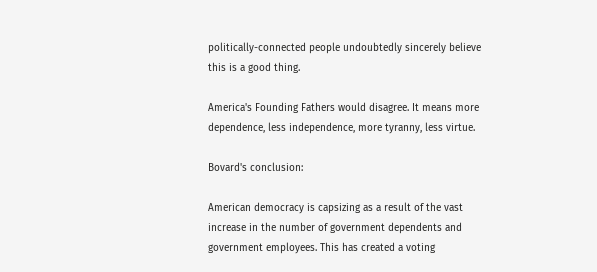politically-connected people undoubtedly sincerely believe this is a good thing.

America's Founding Fathers would disagree. It means more dependence, less independence, more tyranny, less virtue.

Bovard's conclusion:

American democracy is capsizing as a result of the vast increase in the number of government dependents and government employees. This has created a voting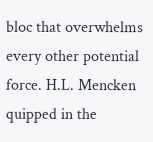bloc that overwhelms every other potential force. H.L. Mencken quipped in the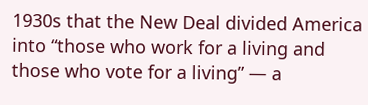1930s that the New Deal divided America into “those who work for a living and those who vote for a living” — a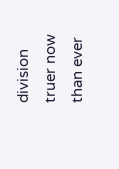division truer now than ever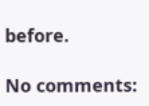before.

No comments: